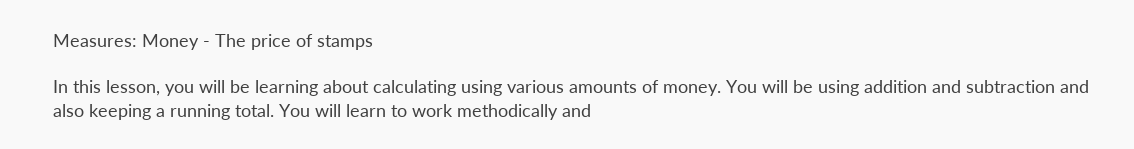Measures: Money - The price of stamps

In this lesson, you will be learning about calculating using various amounts of money. You will be using addition and subtraction and also keeping a running total. You will learn to work methodically and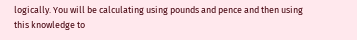logically. You will be calculating using pounds and pence and then using this knowledge to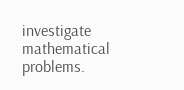investigate mathematical problems.